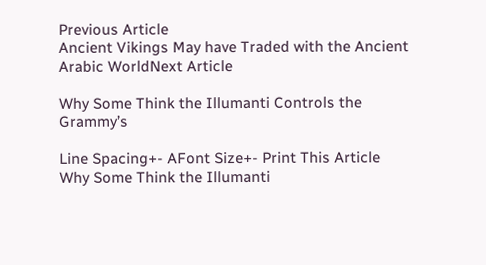Previous Article
Ancient Vikings May have Traded with the Ancient Arabic WorldNext Article

Why Some Think the Illumanti Controls the Grammy’s

Line Spacing+- AFont Size+- Print This Article
Why Some Think the Illumanti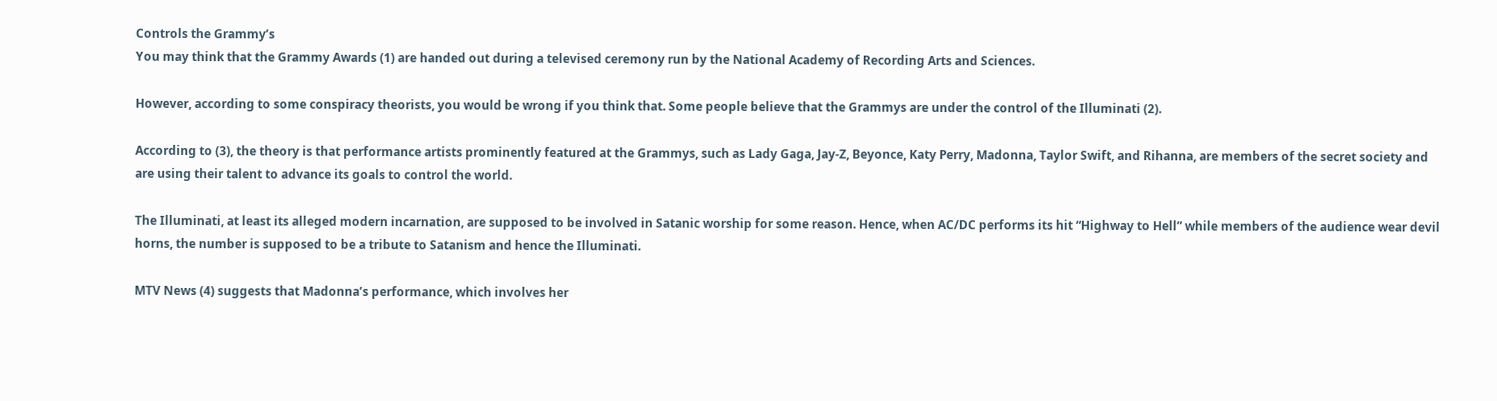Controls the Grammy’s
You may think that the Grammy Awards (1) are handed out during a televised ceremony run by the National Academy of Recording Arts and Sciences.

However, according to some conspiracy theorists, you would be wrong if you think that. Some people believe that the Grammys are under the control of the Illuminati (2).

According to (3), the theory is that performance artists prominently featured at the Grammys, such as Lady Gaga, Jay-Z, Beyonce, Katy Perry, Madonna, Taylor Swift, and Rihanna, are members of the secret society and are using their talent to advance its goals to control the world.

The Illuminati, at least its alleged modern incarnation, are supposed to be involved in Satanic worship for some reason. Hence, when AC/DC performs its hit “Highway to Hell” while members of the audience wear devil horns, the number is supposed to be a tribute to Satanism and hence the Illuminati.

MTV News (4) suggests that Madonna’s performance, which involves her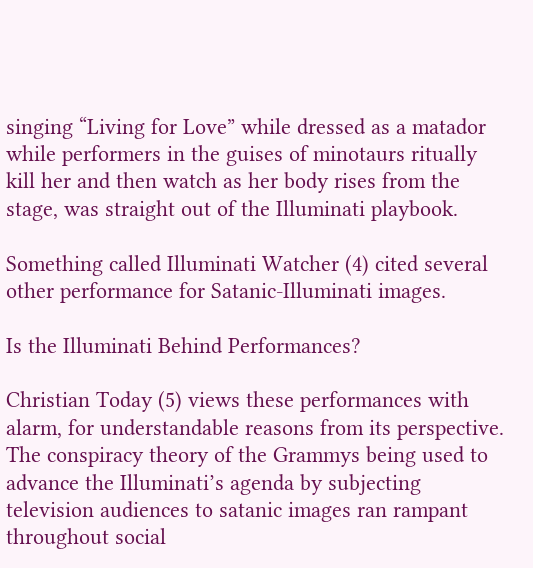singing “Living for Love” while dressed as a matador while performers in the guises of minotaurs ritually kill her and then watch as her body rises from the stage, was straight out of the Illuminati playbook.

Something called Illuminati Watcher (4) cited several other performance for Satanic-Illuminati images.

Is the Illuminati Behind Performances?

Christian Today (5) views these performances with alarm, for understandable reasons from its perspective. The conspiracy theory of the Grammys being used to advance the Illuminati’s agenda by subjecting television audiences to satanic images ran rampant throughout social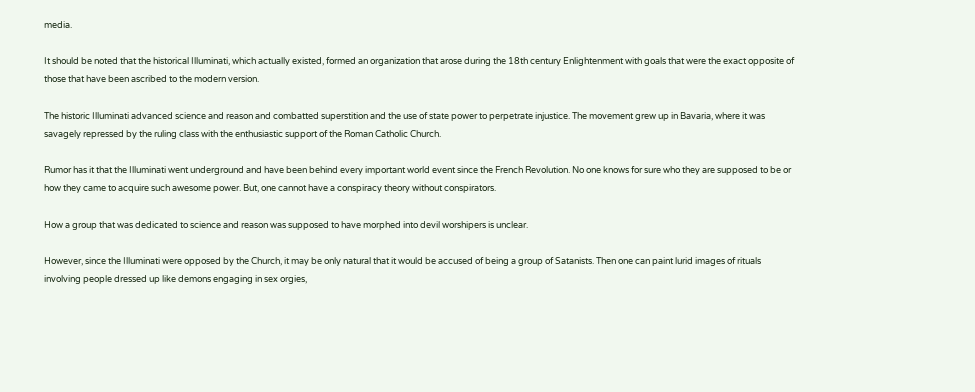media.

It should be noted that the historical Illuminati, which actually existed, formed an organization that arose during the 18th century Enlightenment with goals that were the exact opposite of those that have been ascribed to the modern version.

The historic Illuminati advanced science and reason and combatted superstition and the use of state power to perpetrate injustice. The movement grew up in Bavaria, where it was savagely repressed by the ruling class with the enthusiastic support of the Roman Catholic Church.

Rumor has it that the Illuminati went underground and have been behind every important world event since the French Revolution. No one knows for sure who they are supposed to be or how they came to acquire such awesome power. But, one cannot have a conspiracy theory without conspirators.

How a group that was dedicated to science and reason was supposed to have morphed into devil worshipers is unclear.

However, since the Illuminati were opposed by the Church, it may be only natural that it would be accused of being a group of Satanists. Then one can paint lurid images of rituals involving people dressed up like demons engaging in sex orgies,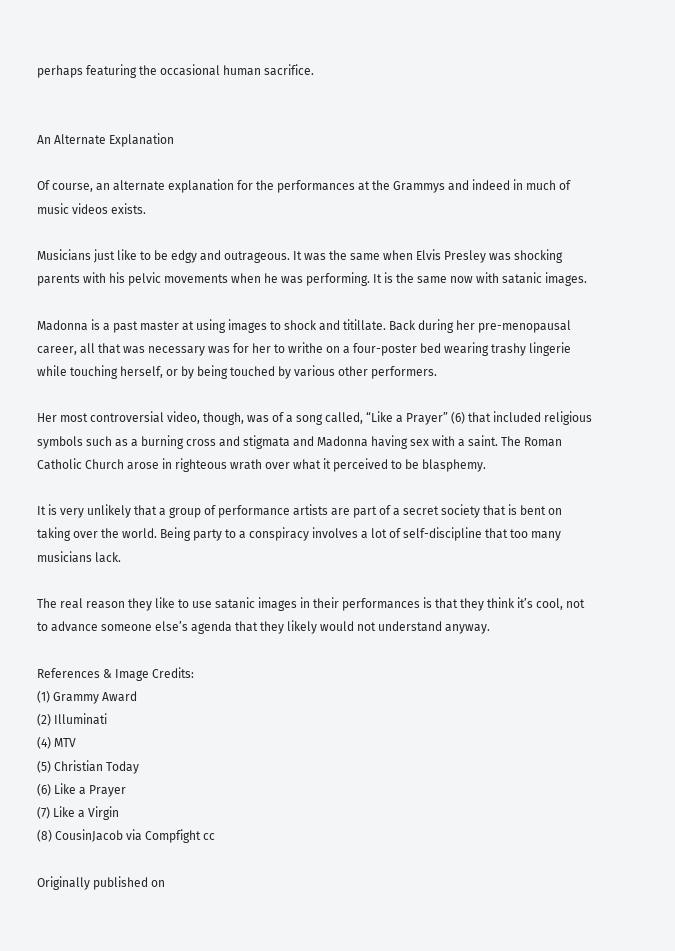perhaps featuring the occasional human sacrifice.


An Alternate Explanation

Of course, an alternate explanation for the performances at the Grammys and indeed in much of music videos exists.

Musicians just like to be edgy and outrageous. It was the same when Elvis Presley was shocking parents with his pelvic movements when he was performing. It is the same now with satanic images.

Madonna is a past master at using images to shock and titillate. Back during her pre-menopausal career, all that was necessary was for her to writhe on a four-poster bed wearing trashy lingerie while touching herself, or by being touched by various other performers.

Her most controversial video, though, was of a song called, “Like a Prayer” (6) that included religious symbols such as a burning cross and stigmata and Madonna having sex with a saint. The Roman Catholic Church arose in righteous wrath over what it perceived to be blasphemy.

It is very unlikely that a group of performance artists are part of a secret society that is bent on taking over the world. Being party to a conspiracy involves a lot of self-discipline that too many musicians lack.

The real reason they like to use satanic images in their performances is that they think it’s cool, not to advance someone else’s agenda that they likely would not understand anyway.

References & Image Credits:
(1) Grammy Award
(2) Illuminati
(4) MTV
(5) Christian Today
(6) Like a Prayer
(7) Like a Virgin
(8) CousinJacob via Compfight cc

Originally published on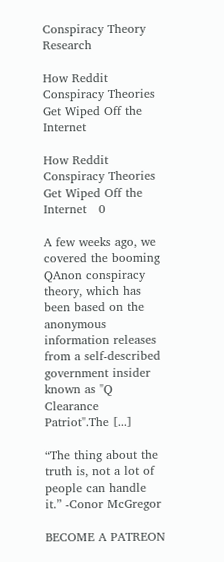Conspiracy Theory Research

How Reddit Conspiracy Theories Get Wiped Off the Internet

How Reddit Conspiracy Theories Get Wiped Off the Internet   0

A few weeks ago, we covered the booming QAnon conspiracy theory, which has been based on the anonymous information releases from a self-described government insider known as "Q Clearance Patriot".The [...]

“The thing about the truth is, not a lot of people can handle it.” -Conor McGregor

BECOME A PATREON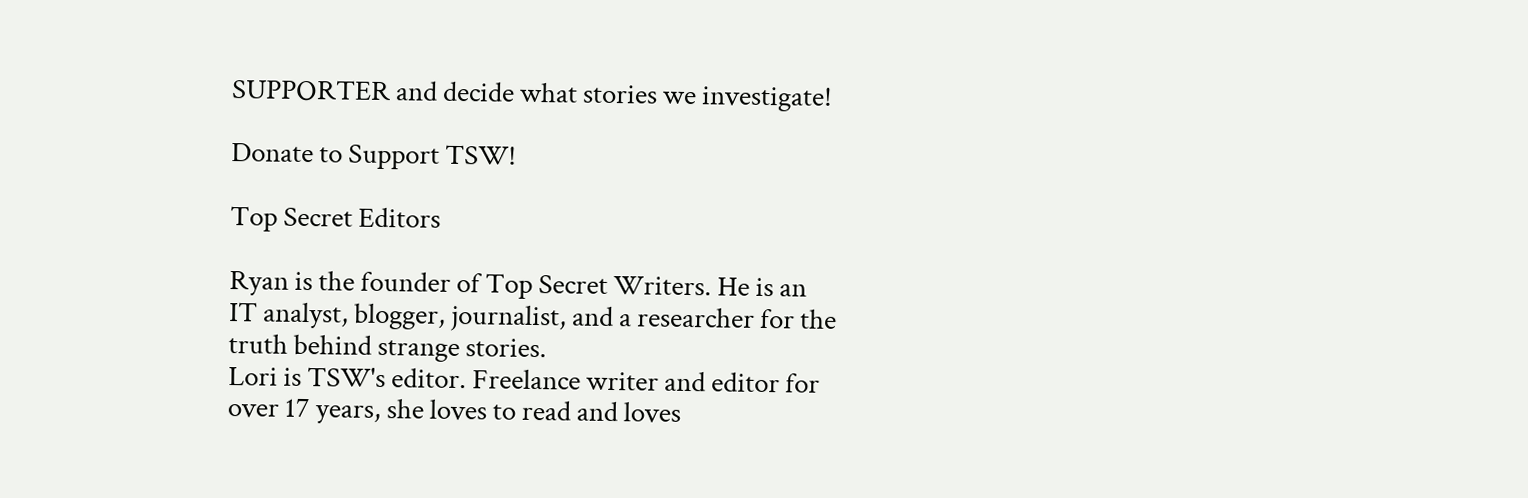SUPPORTER and decide what stories we investigate!

Donate to Support TSW!

Top Secret Editors

Ryan is the founder of Top Secret Writers. He is an IT analyst, blogger, journalist, and a researcher for the truth behind strange stories.
Lori is TSW's editor. Freelance writer and editor for over 17 years, she loves to read and loves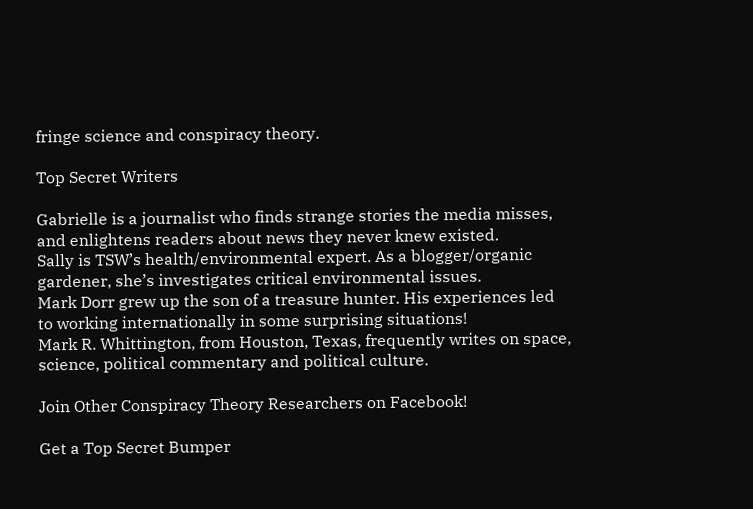fringe science and conspiracy theory.

Top Secret Writers

Gabrielle is a journalist who finds strange stories the media misses, and enlightens readers about news they never knew existed.
Sally is TSW’s health/environmental expert. As a blogger/organic gardener, she’s investigates critical environmental issues.
Mark Dorr grew up the son of a treasure hunter. His experiences led to working internationally in some surprising situations!
Mark R. Whittington, from Houston, Texas, frequently writes on space, science, political commentary and political culture.

Join Other Conspiracy Theory Researchers on Facebook!

Get a Top Secret Bumper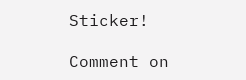Sticker!

Comment on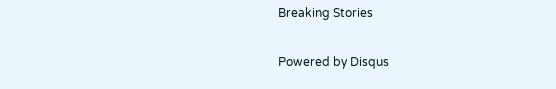Breaking Stories

Powered by Disqus